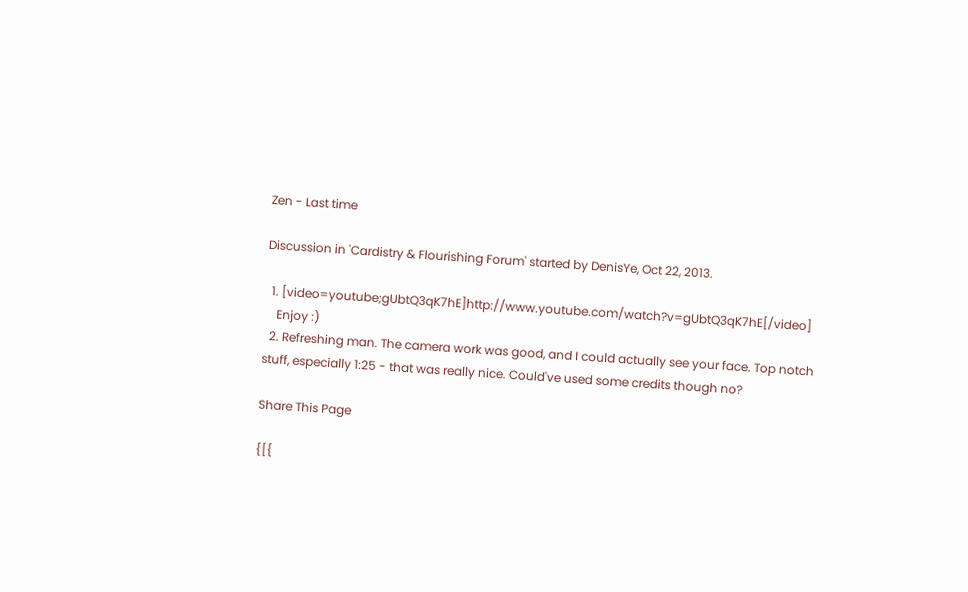Zen - Last time

Discussion in 'Cardistry & Flourishing Forum' started by DenisYe, Oct 22, 2013.

  1. [video=youtube;gUbtQ3qK7hE]http://www.youtube.com/watch?v=gUbtQ3qK7hE[/video]
    Enjoy :)
  2. Refreshing man. The camera work was good, and I could actually see your face. Top notch stuff, especially 1:25 - that was really nice. Could've used some credits though no?

Share This Page

{[{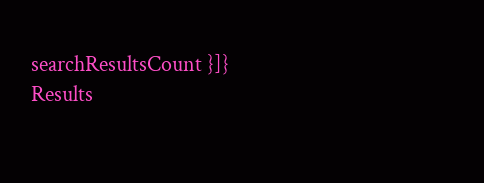searchResultsCount }]} Results